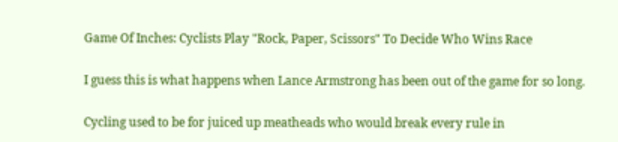Game Of Inches: Cyclists Play "Rock, Paper, Scissors" To Decide Who Wins Race

I guess this is what happens when Lance Armstrong has been out of the game for so long.

Cycling used to be for juiced up meatheads who would break every rule in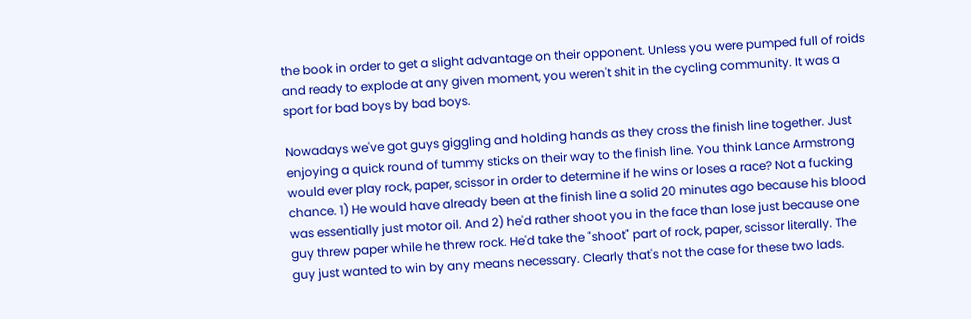the book in order to get a slight advantage on their opponent. Unless you were pumped full of roids and ready to explode at any given moment, you weren't shit in the cycling community. It was a sport for bad boys by bad boys.

Nowadays we've got guys giggling and holding hands as they cross the finish line together. Just enjoying a quick round of tummy sticks on their way to the finish line. You think Lance Armstrong would ever play rock, paper, scissor in order to determine if he wins or loses a race? Not a fucking chance. 1) He would have already been at the finish line a solid 20 minutes ago because his blood was essentially just motor oil. And 2) he'd rather shoot you in the face than lose just because one guy threw paper while he threw rock. He'd take the "shoot" part of rock, paper, scissor literally. The guy just wanted to win by any means necessary. Clearly that's not the case for these two lads.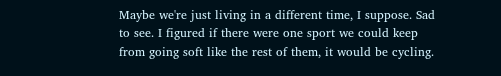Maybe we're just living in a different time, I suppose. Sad to see. I figured if there were one sport we could keep from going soft like the rest of them, it would be cycling.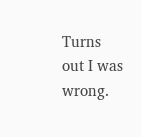Turns out I was wrong.